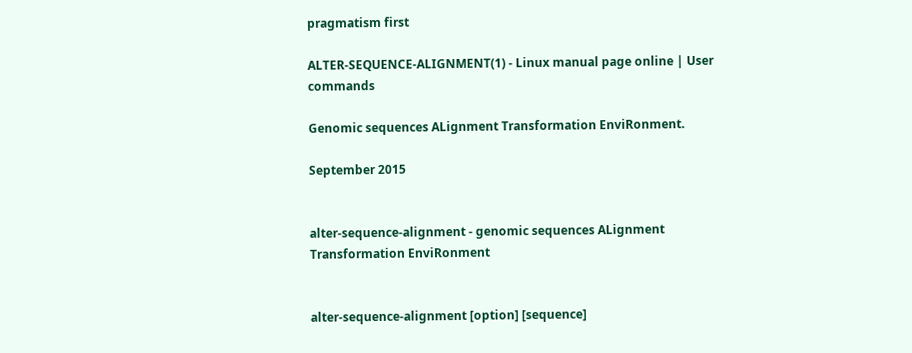pragmatism first

ALTER-SEQUENCE-ALIGNMENT(1) - Linux manual page online | User commands

Genomic sequences ALignment Transformation EnviRonment.

September 2015


alter-sequence-alignment - genomic sequences ALignment Transformation EnviRonment


alter-sequence-alignment [option] [sequence]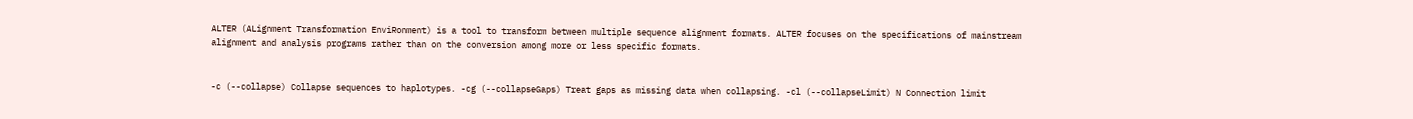ALTER (ALignment Transformation EnviRonment) is a tool to transform between multiple sequence alignment formats. ALTER focuses on the specifications of mainstream alignment and analysis programs rather than on the conversion among more or less specific formats.


-c (--collapse) Collapse sequences to haplotypes. -cg (--collapseGaps) Treat gaps as missing data when collapsing. -cl (--collapseLimit) N Connection limit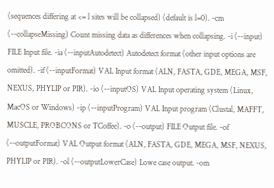(sequences differing at <= l sites will be collapsed) (default is l=0). -cm (--collapseMissing) Count missing data as differences when collapsing. -i (--input) FILE Input file. -ia (--inputAutodetect) Autodetect format (other input options are omitted). -if (--inputFormat) VAL Input format (ALN, FASTA, GDE, MEGA, MSF, NEXUS, PHYLIP or PIR). -io (--inputOS) VAL Input operating system (Linux, MacOS or Windows) -ip (--inputProgram) VAL Input program (Clustal, MAFFT, MUSCLE, PROBCONS or TCoffee). -o (--output) FILE Output file. -of (--outputFormat) VAL Output format (ALN, FASTA, GDE, MEGA, MSF, NEXUS, PHYLIP or PIR). -ol (--outputLowerCase) Lowe case output. -om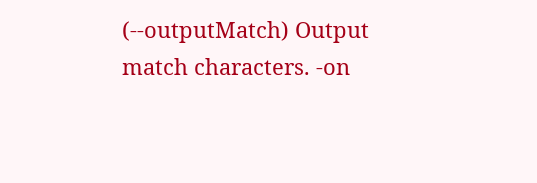(--outputMatch) Output match characters. -on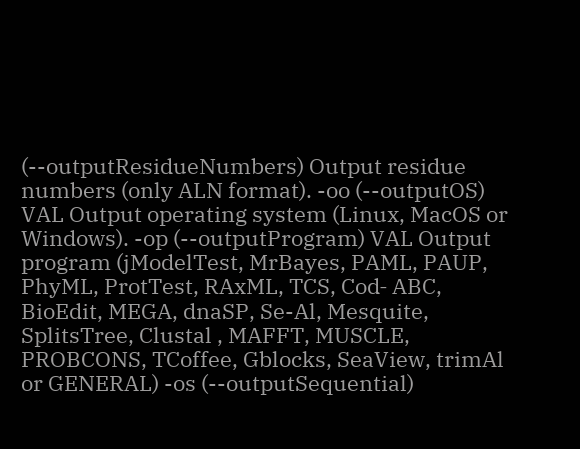(--outputResidueNumbers) Output residue numbers (only ALN format). -oo (--outputOS) VAL Output operating system (Linux, MacOS or Windows). -op (--outputProgram) VAL Output program (jModelTest, MrBayes, PAML, PAUP, PhyML, ProtTest, RAxML, TCS, Cod‐ ABC, BioEdit, MEGA, dnaSP, Se-Al, Mesquite, SplitsTree, Clustal , MAFFT, MUSCLE, PROBCONS, TCoffee, Gblocks, SeaView, trimAl or GENERAL) -os (--outputSequential)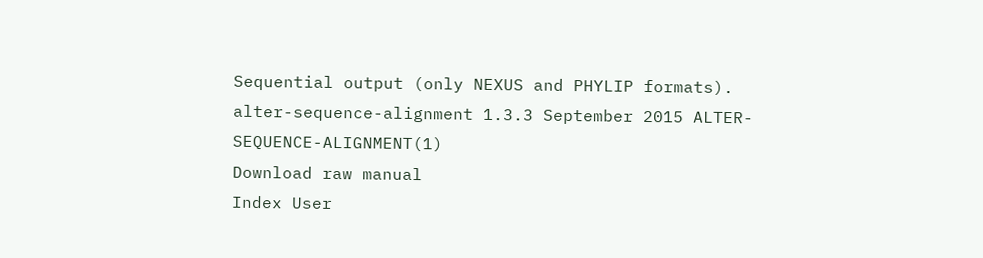Sequential output (only NEXUS and PHYLIP formats).
alter-sequence-alignment 1.3.3 September 2015 ALTER-SEQUENCE-ALIGNMENT(1)
Download raw manual
Index User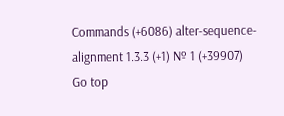Commands (+6086) alter-sequence-alignment 1.3.3 (+1) № 1 (+39907)
Go top